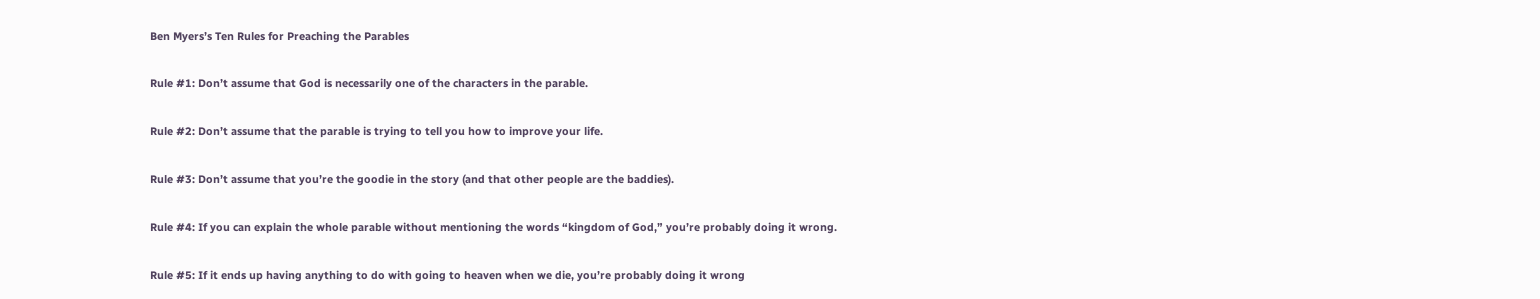Ben Myers’s Ten Rules for Preaching the Parables

Rule #1: Don’t assume that God is necessarily one of the characters in the parable.

Rule #2: Don’t assume that the parable is trying to tell you how to improve your life.

Rule #3: Don’t assume that you’re the goodie in the story (and that other people are the baddies).

Rule #4: If you can explain the whole parable without mentioning the words “kingdom of God,” you’re probably doing it wrong.

Rule #5: If it ends up having anything to do with going to heaven when we die, you’re probably doing it wrong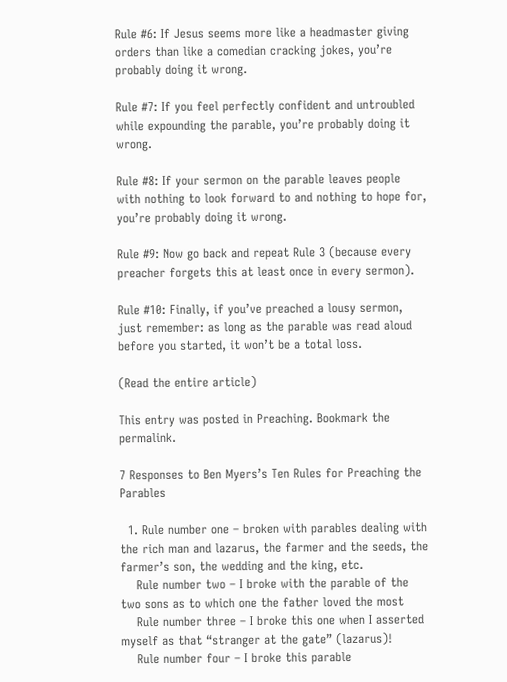Rule #6: If Jesus seems more like a headmaster giving orders than like a comedian cracking jokes, you’re probably doing it wrong.

Rule #7: If you feel perfectly confident and untroubled while expounding the parable, you’re probably doing it wrong.

Rule #8: If your sermon on the parable leaves people with nothing to look forward to and nothing to hope for, you’re probably doing it wrong.

Rule #9: Now go back and repeat Rule 3 (because every preacher forgets this at least once in every sermon).

Rule #10: Finally, if you’ve preached a lousy sermon, just remember: as long as the parable was read aloud before you started, it won’t be a total loss.

(Read the entire article)

This entry was posted in Preaching. Bookmark the permalink.

7 Responses to Ben Myers’s Ten Rules for Preaching the Parables

  1. Rule number one – broken with parables dealing with the rich man and lazarus, the farmer and the seeds, the farmer’s son, the wedding and the king, etc.
    Rule number two – I broke with the parable of the two sons as to which one the father loved the most
    Rule number three – I broke this one when I asserted myself as that “stranger at the gate” (lazarus)!
    Rule number four – I broke this parable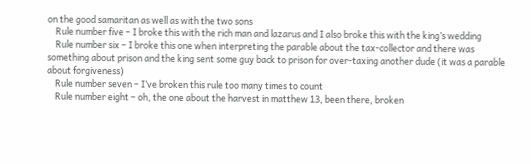on the good samaritan as well as with the two sons
    Rule number five – I broke this with the rich man and lazarus and I also broke this with the king’s wedding
    Rule number six – I broke this one when interpreting the parable about the tax-collector and there was something about prison and the king sent some guy back to prison for over-taxing another dude (it was a parable about forgiveness)
    Rule number seven – I’ve broken this rule too many times to count
    Rule number eight – oh, the one about the harvest in matthew 13, been there, broken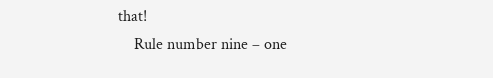that!
    Rule number nine – one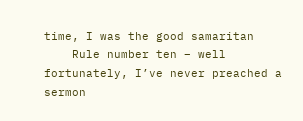time, I was the good samaritan
    Rule number ten – well fortunately, I’ve never preached a sermon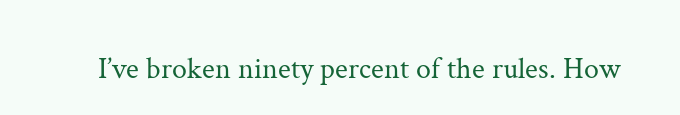I’ve broken ninety percent of the rules. How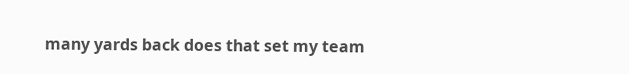many yards back does that set my team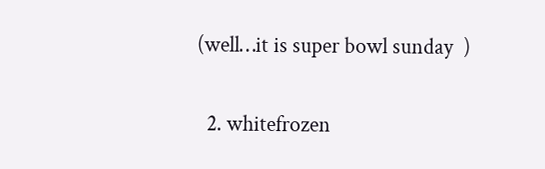(well…it is super bowl sunday  )


  2. whitefrozen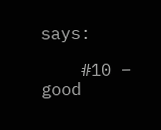says:

    #10 – good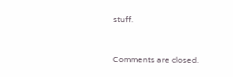stuff.


Comments are closed.